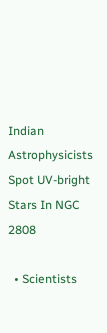Indian Astrophysicists Spot UV-bright Stars In NGC 2808

  • Scientists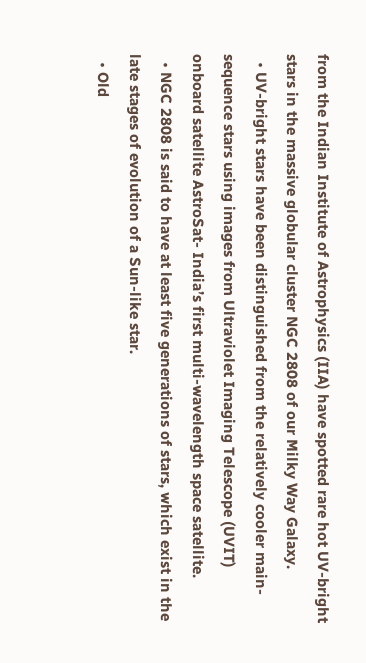from the Indian Institute of Astrophysics (IIA) have spotted rare hot UV-bright stars in the massive globular cluster NGC 2808 of our Milky Way Galaxy.
  • UV-bright stars have been distinguished from the relatively cooler main-sequence stars using images from Ultraviolet Imaging Telescope (UVIT) onboard satellite AstroSat- India’s first multi-wavelength space satellite.
  • NGC 2808 is said to have at least five generations of stars, which exist in the late stages of evolution of a Sun-like star.
  • Old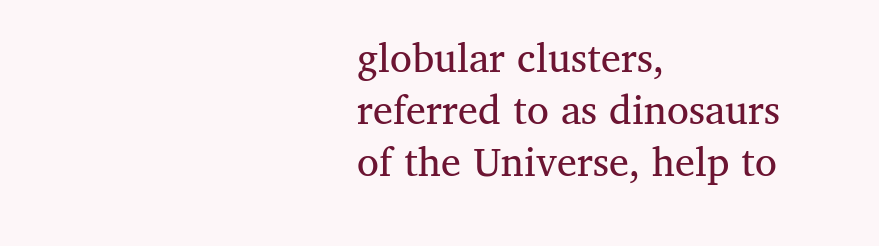globular clusters, referred to as dinosaurs of the Universe, help to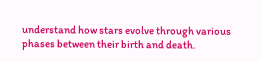understand how stars evolve through various phases between their birth and death.